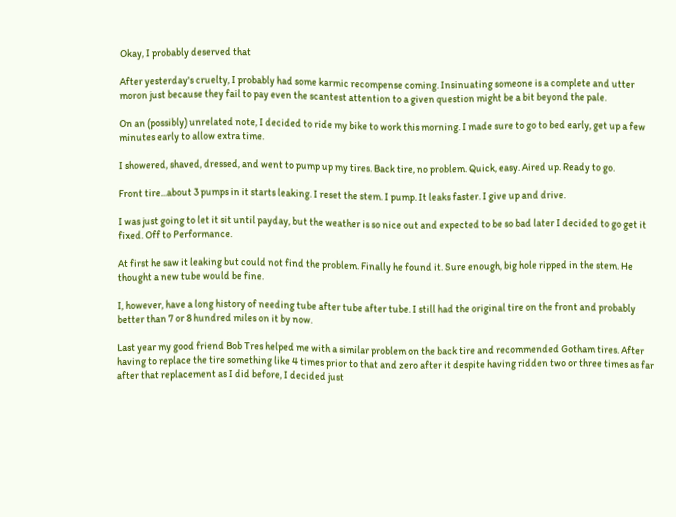Okay, I probably deserved that

After yesterday's cruelty, I probably had some karmic recompense coming. Insinuating someone is a complete and utter moron just because they fail to pay even the scantest attention to a given question might be a bit beyond the pale.

On an (possibly) unrelated note, I decided to ride my bike to work this morning. I made sure to go to bed early, get up a few minutes early to allow extra time.

I showered, shaved, dressed, and went to pump up my tires. Back tire, no problem. Quick, easy. Aired up. Ready to go.

Front tire...about 3 pumps in it starts leaking. I reset the stem. I pump. It leaks faster. I give up and drive.

I was just going to let it sit until payday, but the weather is so nice out and expected to be so bad later I decided to go get it fixed. Off to Performance.

At first he saw it leaking but could not find the problem. Finally he found it. Sure enough, big hole ripped in the stem. He thought a new tube would be fine.

I, however, have a long history of needing tube after tube after tube. I still had the original tire on the front and probably better than 7 or 8 hundred miles on it by now.

Last year my good friend Bob Tres helped me with a similar problem on the back tire and recommended Gotham tires. After having to replace the tire something like 4 times prior to that and zero after it despite having ridden two or three times as far after that replacement as I did before, I decided just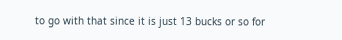to go with that since it is just 13 bucks or so for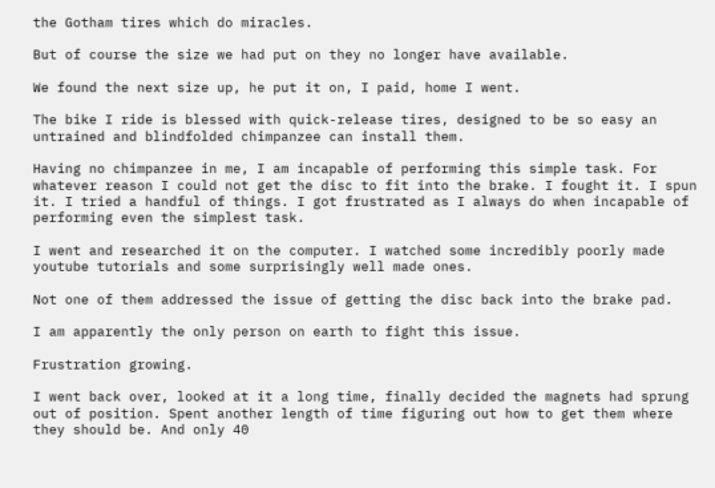the Gotham tires which do miracles.

But of course the size we had put on they no longer have available.

We found the next size up, he put it on, I paid, home I went.

The bike I ride is blessed with quick-release tires, designed to be so easy an untrained and blindfolded chimpanzee can install them.

Having no chimpanzee in me, I am incapable of performing this simple task. For whatever reason I could not get the disc to fit into the brake. I fought it. I spun it. I tried a handful of things. I got frustrated as I always do when incapable of performing even the simplest task.

I went and researched it on the computer. I watched some incredibly poorly made youtube tutorials and some surprisingly well made ones.

Not one of them addressed the issue of getting the disc back into the brake pad.

I am apparently the only person on earth to fight this issue.

Frustration growing.

I went back over, looked at it a long time, finally decided the magnets had sprung out of position. Spent another length of time figuring out how to get them where they should be. And only 40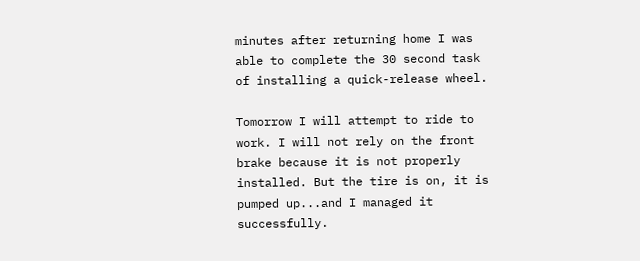minutes after returning home I was able to complete the 30 second task of installing a quick-release wheel.

Tomorrow I will attempt to ride to work. I will not rely on the front brake because it is not properly installed. But the tire is on, it is pumped up...and I managed it successfully.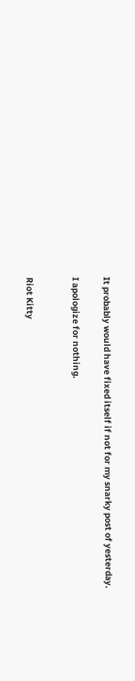It probably would have fixed itself if not for my snarky post of yesterday.

I apologize for nothing.


Riot Kitty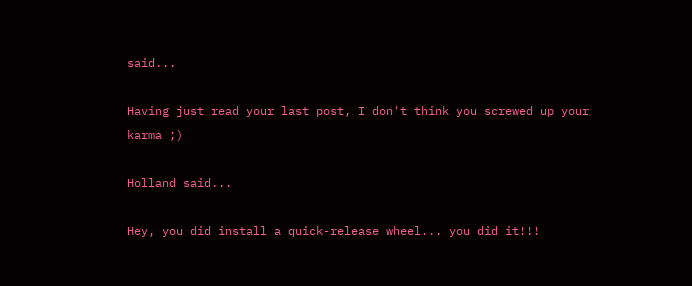said...

Having just read your last post, I don't think you screwed up your karma ;)

Holland said...

Hey, you did install a quick-release wheel... you did it!!!